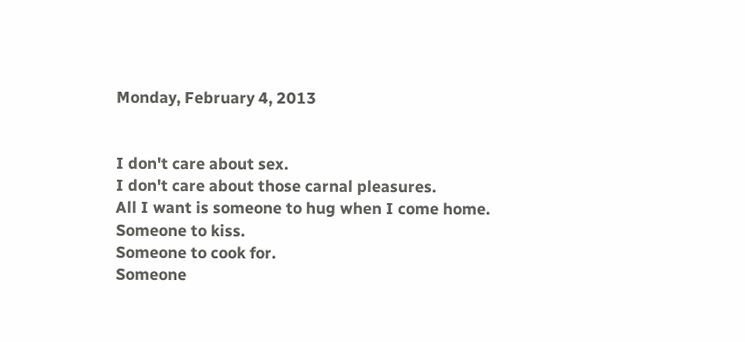Monday, February 4, 2013


I don't care about sex.
I don't care about those carnal pleasures.
All I want is someone to hug when I come home.
Someone to kiss.
Someone to cook for.
Someone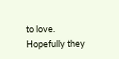to love.
Hopefully they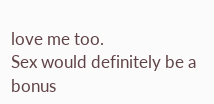love me too.
Sex would definitely be a bonus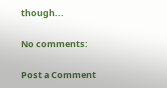though...

No comments:

Post a Comment